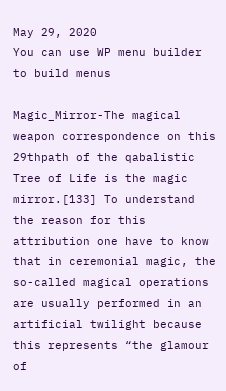May 29, 2020
You can use WP menu builder to build menus

Magic_Mirror-The magical weapon correspondence on this 29thpath of the qabalistic Tree of Life is the magic mirror.[133] To understand the reason for this attribution one have to know that in ceremonial magic, the so-called magical operations are usually performed in an artificial twilight because this represents “the glamour of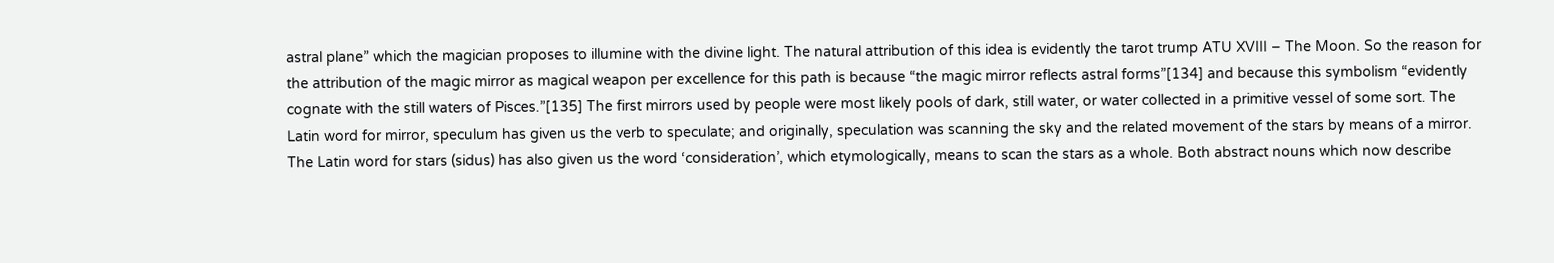astral plane” which the magician proposes to illumine with the divine light. The natural attribution of this idea is evidently the tarot trump ATU XVIII – The Moon. So the reason for the attribution of the magic mirror as magical weapon per excellence for this path is because “the magic mirror reflects astral forms”[134] and because this symbolism “evidently cognate with the still waters of Pisces.”[135] The first mirrors used by people were most likely pools of dark, still water, or water collected in a primitive vessel of some sort. The Latin word for mirror, speculum has given us the verb to speculate; and originally, speculation was scanning the sky and the related movement of the stars by means of a mirror. The Latin word for stars (sidus) has also given us the word ‘consideration’, which etymologically, means to scan the stars as a whole. Both abstract nouns which now describe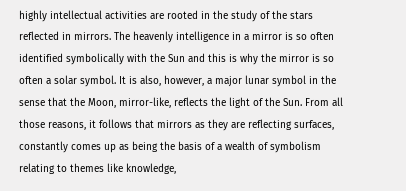highly intellectual activities are rooted in the study of the stars reflected in mirrors. The heavenly intelligence in a mirror is so often identified symbolically with the Sun and this is why the mirror is so often a solar symbol. It is also, however, a major lunar symbol in the sense that the Moon, mirror-like, reflects the light of the Sun. From all those reasons, it follows that mirrors as they are reflecting surfaces, constantly comes up as being the basis of a wealth of symbolism relating to themes like knowledge,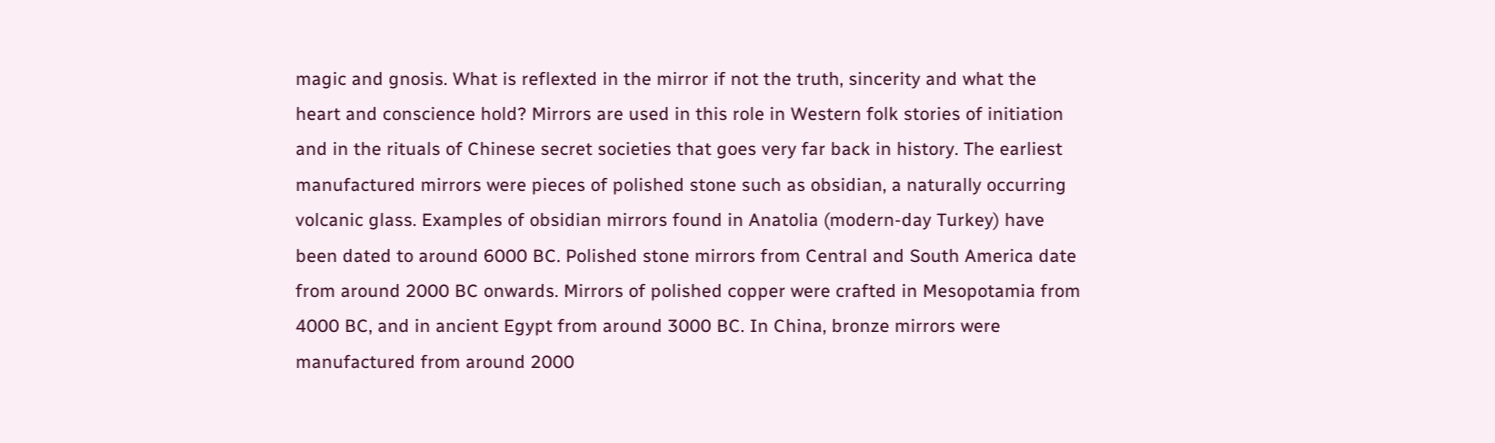magic and gnosis. What is reflexted in the mirror if not the truth, sincerity and what the heart and conscience hold? Mirrors are used in this role in Western folk stories of initiation and in the rituals of Chinese secret societies that goes very far back in history. The earliest manufactured mirrors were pieces of polished stone such as obsidian, a naturally occurring volcanic glass. Examples of obsidian mirrors found in Anatolia (modern-day Turkey) have been dated to around 6000 BC. Polished stone mirrors from Central and South America date from around 2000 BC onwards. Mirrors of polished copper were crafted in Mesopotamia from 4000 BC, and in ancient Egypt from around 3000 BC. In China, bronze mirrors were manufactured from around 2000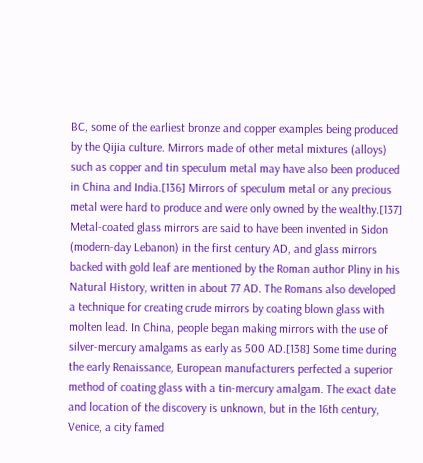BC, some of the earliest bronze and copper examples being produced by the Qijia culture. Mirrors made of other metal mixtures (alloys) such as copper and tin speculum metal may have also been produced in China and India.[136] Mirrors of speculum metal or any precious metal were hard to produce and were only owned by the wealthy.[137] Metal-coated glass mirrors are said to have been invented in Sidon (modern-day Lebanon) in the first century AD, and glass mirrors backed with gold leaf are mentioned by the Roman author Pliny in his Natural History, written in about 77 AD. The Romans also developed a technique for creating crude mirrors by coating blown glass with molten lead. In China, people began making mirrors with the use of silver-mercury amalgams as early as 500 AD.[138] Some time during the early Renaissance, European manufacturers perfected a superior method of coating glass with a tin-mercury amalgam. The exact date and location of the discovery is unknown, but in the 16th century, Venice, a city famed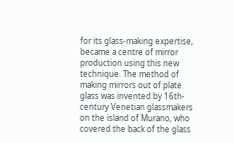for its glass-making expertise, became a centre of mirror production using this new technique. The method of making mirrors out of plate glass was invented by 16th-century Venetian glassmakers on the island of Murano, who covered the back of the glass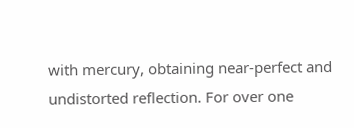with mercury, obtaining near-perfect and undistorted reflection. For over one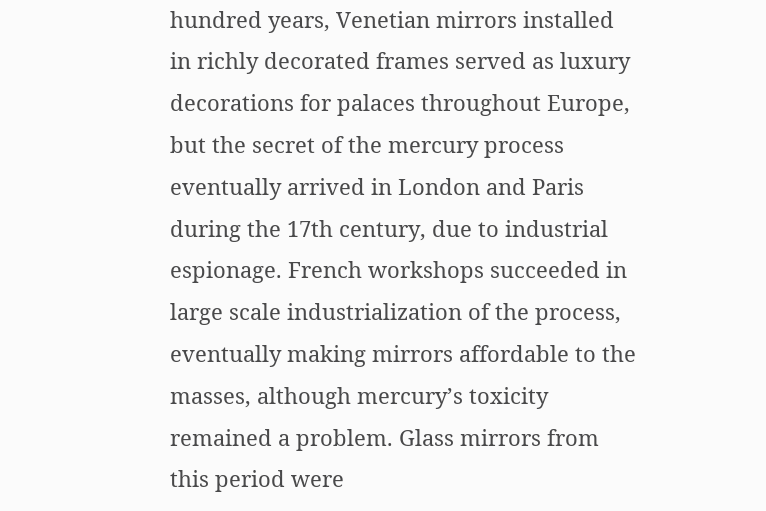hundred years, Venetian mirrors installed in richly decorated frames served as luxury decorations for palaces throughout Europe, but the secret of the mercury process eventually arrived in London and Paris during the 17th century, due to industrial espionage. French workshops succeeded in large scale industrialization of the process, eventually making mirrors affordable to the masses, although mercury’s toxicity remained a problem. Glass mirrors from this period were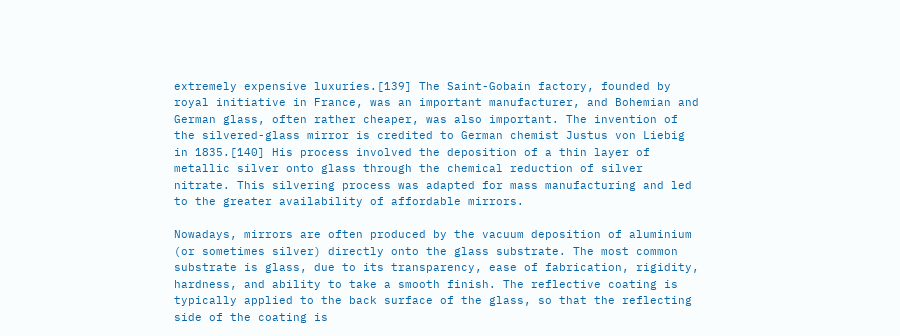extremely expensive luxuries.[139] The Saint-Gobain factory, founded by royal initiative in France, was an important manufacturer, and Bohemian and German glass, often rather cheaper, was also important. The invention of the silvered-glass mirror is credited to German chemist Justus von Liebig in 1835.[140] His process involved the deposition of a thin layer of metallic silver onto glass through the chemical reduction of silver nitrate. This silvering process was adapted for mass manufacturing and led to the greater availability of affordable mirrors.

Nowadays, mirrors are often produced by the vacuum deposition of aluminium (or sometimes silver) directly onto the glass substrate. The most common substrate is glass, due to its transparency, ease of fabrication, rigidity, hardness, and ability to take a smooth finish. The reflective coating is typically applied to the back surface of the glass, so that the reflecting side of the coating is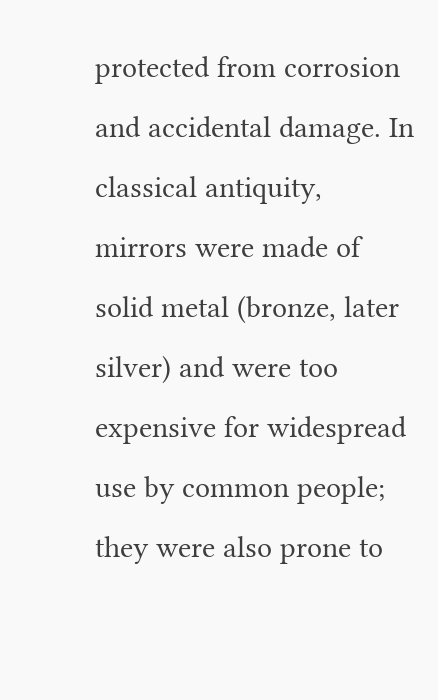protected from corrosion and accidental damage. In classical antiquity, mirrors were made of solid metal (bronze, later silver) and were too expensive for widespread use by common people; they were also prone to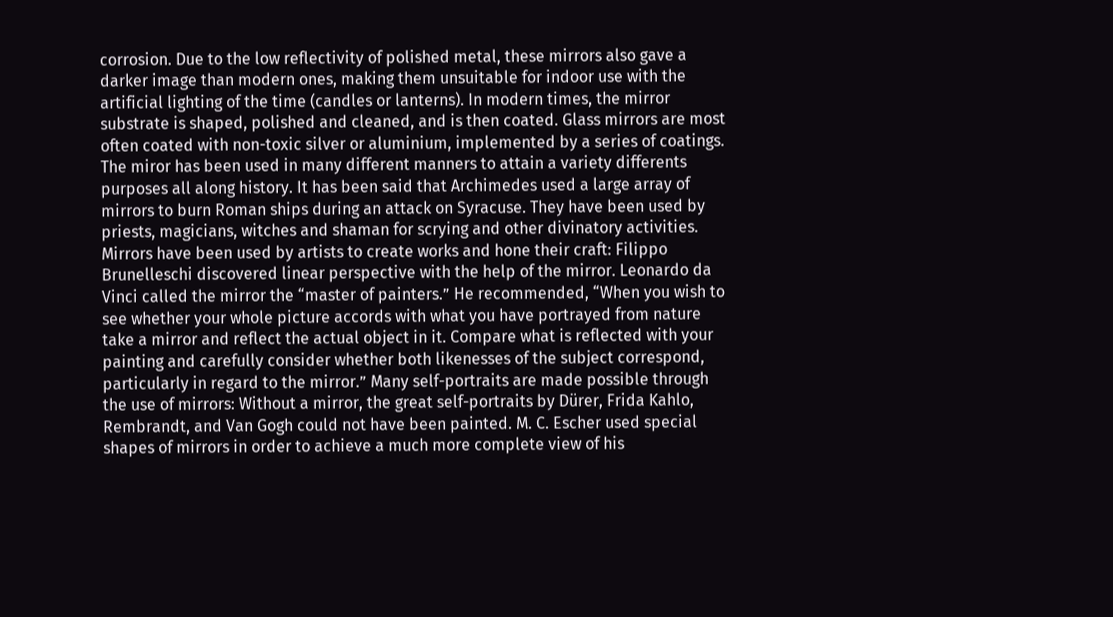corrosion. Due to the low reflectivity of polished metal, these mirrors also gave a darker image than modern ones, making them unsuitable for indoor use with the artificial lighting of the time (candles or lanterns). In modern times, the mirror substrate is shaped, polished and cleaned, and is then coated. Glass mirrors are most often coated with non-toxic silver or aluminium, implemented by a series of coatings. The miror has been used in many different manners to attain a variety differents purposes all along history. It has been said that Archimedes used a large array of mirrors to burn Roman ships during an attack on Syracuse. They have been used by priests, magicians, witches and shaman for scrying and other divinatory activities. Mirrors have been used by artists to create works and hone their craft: Filippo Brunelleschi discovered linear perspective with the help of the mirror. Leonardo da Vinci called the mirror the “master of painters.” He recommended, “When you wish to see whether your whole picture accords with what you have portrayed from nature take a mirror and reflect the actual object in it. Compare what is reflected with your painting and carefully consider whether both likenesses of the subject correspond, particularly in regard to the mirror.” Many self-portraits are made possible through the use of mirrors: Without a mirror, the great self-portraits by Dürer, Frida Kahlo, Rembrandt, and Van Gogh could not have been painted. M. C. Escher used special shapes of mirrors in order to achieve a much more complete view of his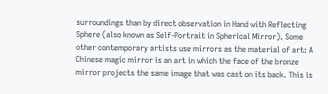surroundings than by direct observation in Hand with Reflecting Sphere (also known as Self-Portrait in Spherical Mirror). Some other contemporary artists use mirrors as the material of art: A Chinese magic mirror is an art in which the face of the bronze mirror projects the same image that was cast on its back. This is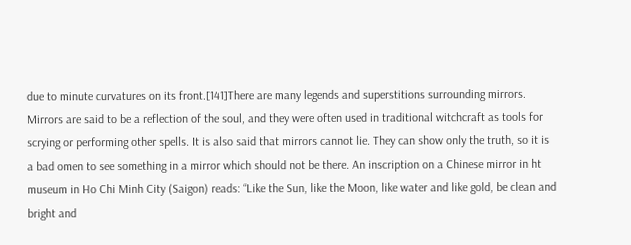due to minute curvatures on its front.[141]There are many legends and superstitions surrounding mirrors. Mirrors are said to be a reflection of the soul, and they were often used in traditional witchcraft as tools for scrying or performing other spells. It is also said that mirrors cannot lie. They can show only the truth, so it is a bad omen to see something in a mirror which should not be there. An inscription on a Chinese mirror in ht museum in Ho Chi Minh City (Saigon) reads: “Like the Sun, like the Moon, like water and like gold, be clean and bright and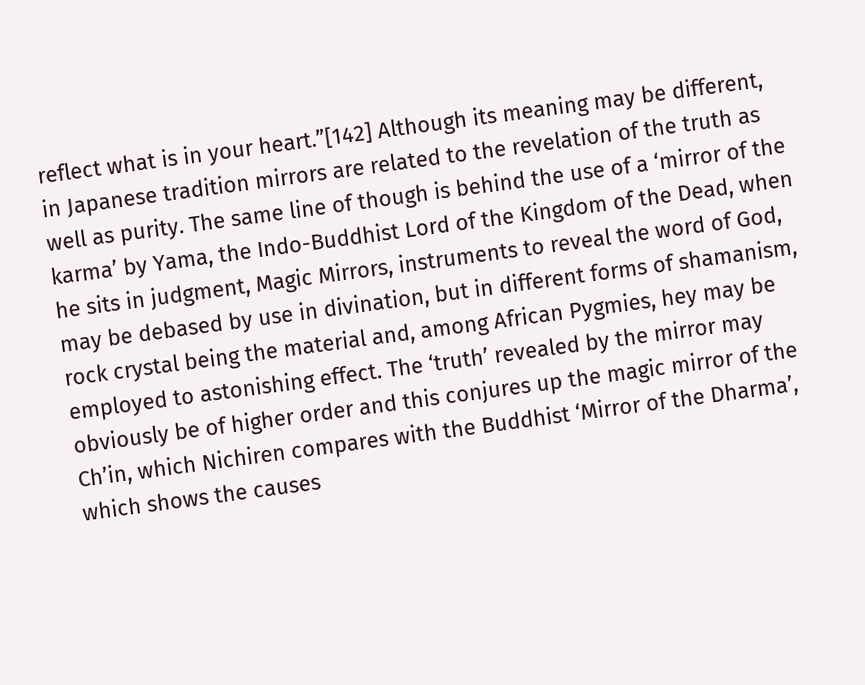reflect what is in your heart.”[142] Although its meaning may be different, in Japanese tradition mirrors are related to the revelation of the truth as well as purity. The same line of though is behind the use of a ‘mirror of the karma’ by Yama, the Indo-Buddhist Lord of the Kingdom of the Dead, when he sits in judgment, Magic Mirrors, instruments to reveal the word of God, may be debased by use in divination, but in different forms of shamanism, rock crystal being the material and, among African Pygmies, hey may be employed to astonishing effect. The ‘truth’ revealed by the mirror may obviously be of higher order and this conjures up the magic mirror of the Ch’in, which Nichiren compares with the Buddhist ‘Mirror of the Dharma’, which shows the causes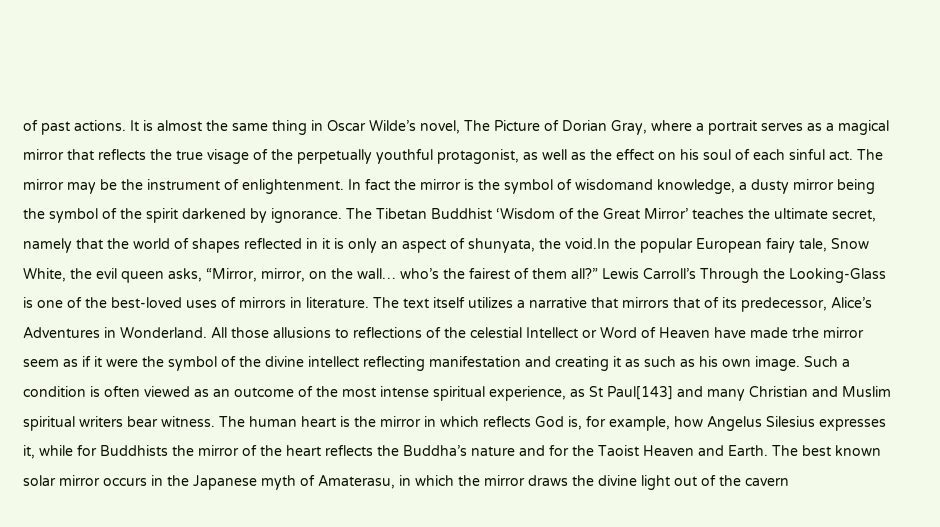of past actions. It is almost the same thing in Oscar Wilde’s novel, The Picture of Dorian Gray, where a portrait serves as a magical mirror that reflects the true visage of the perpetually youthful protagonist, as well as the effect on his soul of each sinful act. The mirror may be the instrument of enlightenment. In fact the mirror is the symbol of wisdomand knowledge, a dusty mirror being the symbol of the spirit darkened by ignorance. The Tibetan Buddhist ‘Wisdom of the Great Mirror’ teaches the ultimate secret, namely that the world of shapes reflected in it is only an aspect of shunyata, the void.In the popular European fairy tale, Snow White, the evil queen asks, “Mirror, mirror, on the wall… who’s the fairest of them all?” Lewis Carroll’s Through the Looking-Glass is one of the best-loved uses of mirrors in literature. The text itself utilizes a narrative that mirrors that of its predecessor, Alice’s Adventures in Wonderland. All those allusions to reflections of the celestial Intellect or Word of Heaven have made trhe mirror seem as if it were the symbol of the divine intellect reflecting manifestation and creating it as such as his own image. Such a condition is often viewed as an outcome of the most intense spiritual experience, as St Paul[143] and many Christian and Muslim spiritual writers bear witness. The human heart is the mirror in which reflects God is, for example, how Angelus Silesius expresses it, while for Buddhists the mirror of the heart reflects the Buddha’s nature and for the Taoist Heaven and Earth. The best known solar mirror occurs in the Japanese myth of Amaterasu, in which the mirror draws the divine light out of the cavern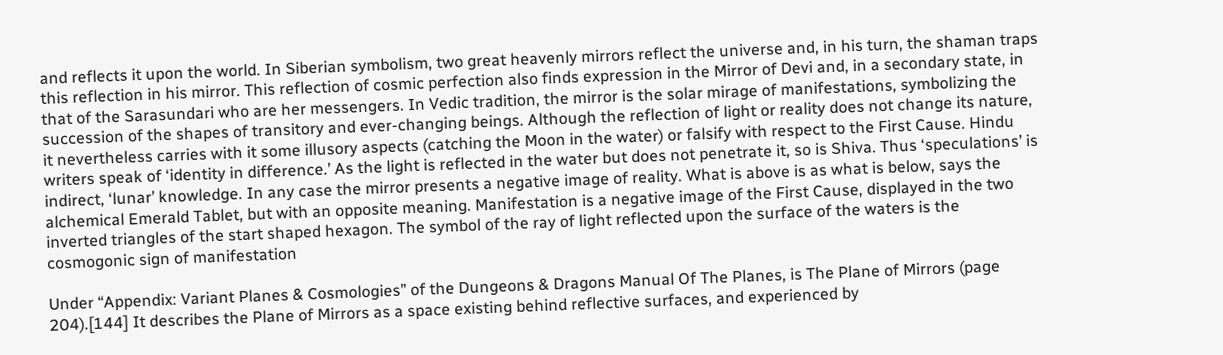and reflects it upon the world. In Siberian symbolism, two great heavenly mirrors reflect the universe and, in his turn, the shaman traps this reflection in his mirror. This reflection of cosmic perfection also finds expression in the Mirror of Devi and, in a secondary state, in that of the Sarasundari who are her messengers. In Vedic tradition, the mirror is the solar mirage of manifestations, symbolizing the succession of the shapes of transitory and ever-changing beings. Although the reflection of light or reality does not change its nature, it nevertheless carries with it some illusory aspects (catching the Moon in the water) or falsify with respect to the First Cause. Hindu writers speak of ‘identity in difference.’ As the light is reflected in the water but does not penetrate it, so is Shiva. Thus ‘speculations’ is indirect, ‘lunar’ knowledge. In any case the mirror presents a negative image of reality. What is above is as what is below, says the alchemical Emerald Tablet, but with an opposite meaning. Manifestation is a negative image of the First Cause, displayed in the two inverted triangles of the start shaped hexagon. The symbol of the ray of light reflected upon the surface of the waters is the cosmogonic sign of manifestation

Under “Appendix: Variant Planes & Cosmologies” of the Dungeons & Dragons Manual Of The Planes, is The Plane of Mirrors (page 204).[144] It describes the Plane of Mirrors as a space existing behind reflective surfaces, and experienced by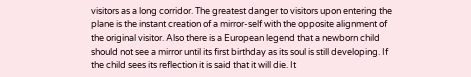visitors as a long corridor. The greatest danger to visitors upon entering the plane is the instant creation of a mirror-self with the opposite alignment of the original visitor. Also there is a European legend that a newborn child should not see a mirror until its first birthday as its soul is still developing. If the child sees its reflection it is said that it will die. It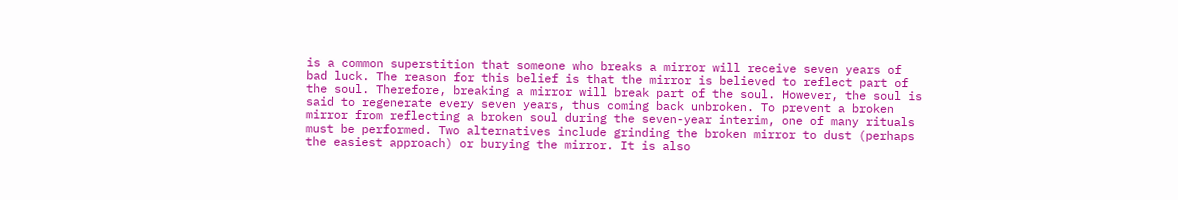is a common superstition that someone who breaks a mirror will receive seven years of bad luck. The reason for this belief is that the mirror is believed to reflect part of the soul. Therefore, breaking a mirror will break part of the soul. However, the soul is said to regenerate every seven years, thus coming back unbroken. To prevent a broken mirror from reflecting a broken soul during the seven-year interim, one of many rituals must be performed. Two alternatives include grinding the broken mirror to dust (perhaps the easiest approach) or burying the mirror. It is also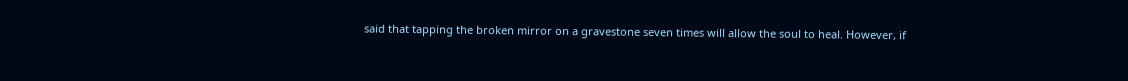said that tapping the broken mirror on a gravestone seven times will allow the soul to heal. However, if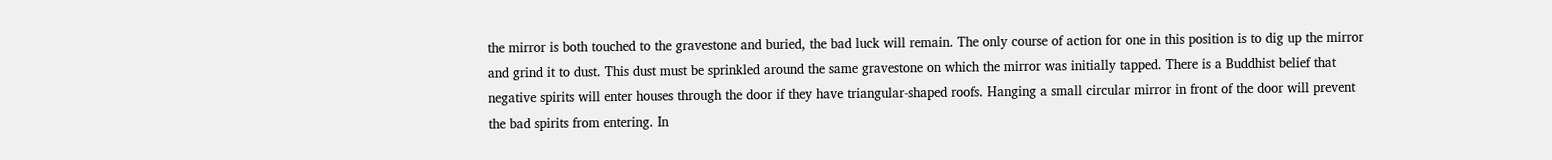the mirror is both touched to the gravestone and buried, the bad luck will remain. The only course of action for one in this position is to dig up the mirror and grind it to dust. This dust must be sprinkled around the same gravestone on which the mirror was initially tapped. There is a Buddhist belief that negative spirits will enter houses through the door if they have triangular-shaped roofs. Hanging a small circular mirror in front of the door will prevent the bad spirits from entering. In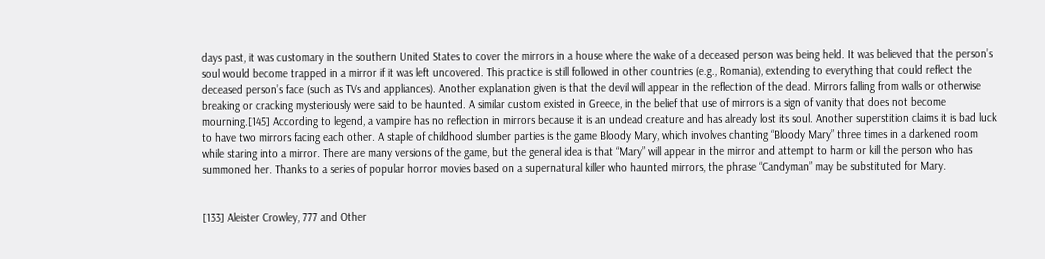days past, it was customary in the southern United States to cover the mirrors in a house where the wake of a deceased person was being held. It was believed that the person’s soul would become trapped in a mirror if it was left uncovered. This practice is still followed in other countries (e.g., Romania), extending to everything that could reflect the deceased person’s face (such as TVs and appliances). Another explanation given is that the devil will appear in the reflection of the dead. Mirrors falling from walls or otherwise breaking or cracking mysteriously were said to be haunted. A similar custom existed in Greece, in the belief that use of mirrors is a sign of vanity that does not become mourning.[145] According to legend, a vampire has no reflection in mirrors because it is an undead creature and has already lost its soul. Another superstition claims it is bad luck to have two mirrors facing each other. A staple of childhood slumber parties is the game Bloody Mary, which involves chanting “Bloody Mary” three times in a darkened room while staring into a mirror. There are many versions of the game, but the general idea is that “Mary” will appear in the mirror and attempt to harm or kill the person who has summoned her. Thanks to a series of popular horror movies based on a supernatural killer who haunted mirrors, the phrase “Candyman” may be substituted for Mary.


[133] Aleister Crowley, 777 and Other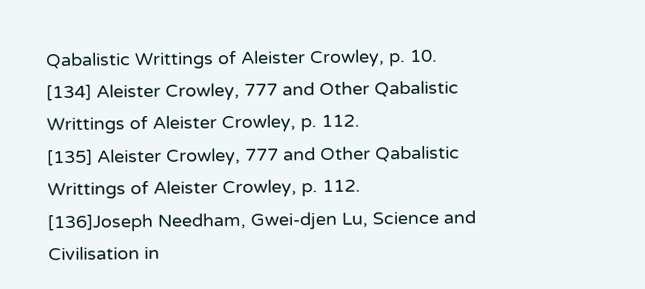Qabalistic Writtings of Aleister Crowley, p. 10.
[134] Aleister Crowley, 777 and Other Qabalistic Writtings of Aleister Crowley, p. 112.
[135] Aleister Crowley, 777 and Other Qabalistic Writtings of Aleister Crowley, p. 112.
[136]Joseph Needham, Gwei-djen Lu, Science and Civilisation in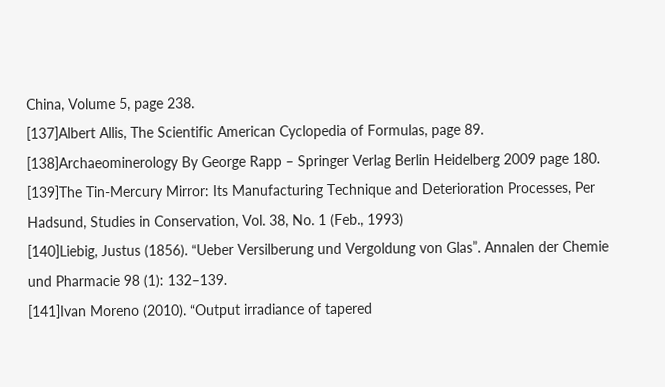China, Volume 5, page 238.
[137]Albert Allis, The Scientific American Cyclopedia of Formulas, page 89.
[138]Archaeominerology By George Rapp – Springer Verlag Berlin Heidelberg 2009 page 180.
[139]The Tin-Mercury Mirror: Its Manufacturing Technique and Deterioration Processes, Per Hadsund, Studies in Conservation, Vol. 38, No. 1 (Feb., 1993)
[140]Liebig, Justus (1856). “Ueber Versilberung und Vergoldung von Glas”. Annalen der Chemie und Pharmacie 98 (1): 132–139.
[141]Ivan Moreno (2010). “Output irradiance of tapered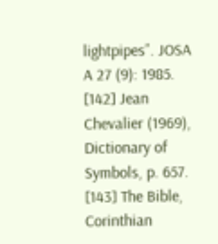lightpipes”. JOSA A 27 (9): 1985.
[142] Jean Chevalier (1969), Dictionary of Symbols, p. 657.
[143] The Bible, Corinthian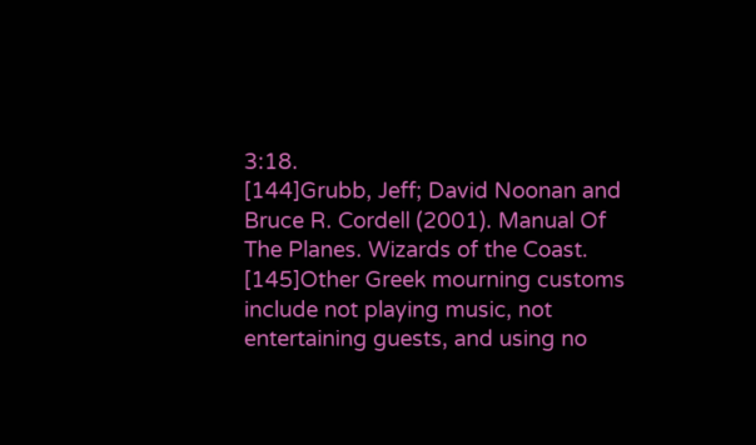3:18.
[144]Grubb, Jeff; David Noonan and Bruce R. Cordell (2001). Manual Of The Planes. Wizards of the Coast.
[145]Other Greek mourning customs include not playing music, not entertaining guests, and using no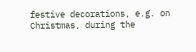festive decorations, e.g. on Christmas, during the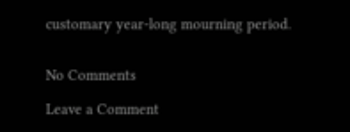customary year-long mourning period.


No Comments

Leave a Comment